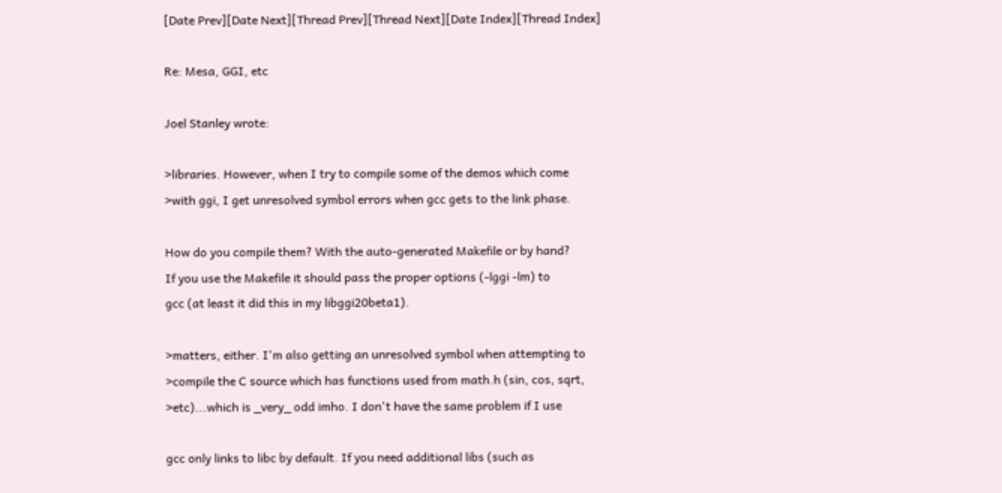[Date Prev][Date Next][Thread Prev][Thread Next][Date Index][Thread Index]

Re: Mesa, GGI, etc

Joel Stanley wrote:

>libraries. However, when I try to compile some of the demos which come
>with ggi, I get unresolved symbol errors when gcc gets to the link phase.

How do you compile them? With the auto-generated Makefile or by hand?
If you use the Makefile it should pass the proper options (-lggi -lm) to
gcc (at least it did this in my libggi20beta1).

>matters, either. I'm also getting an unresolved symbol when attempting to
>compile the C source which has functions used from math.h (sin, cos, sqrt,
>etc)...which is _very_ odd imho. I don't have the same problem if I use

gcc only links to libc by default. If you need additional libs (such as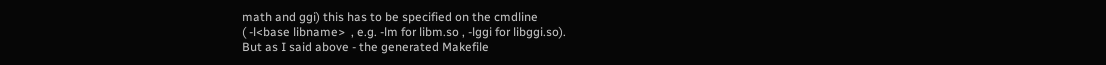math and ggi) this has to be specified on the cmdline
( -l<base libname>  , e.g. -lm for libm.so , -lggi for libggi.so).
But as I said above - the generated Makefile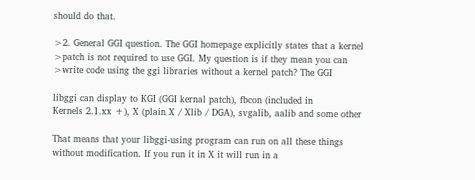should do that.

>2. General GGI question. The GGI homepage explicitly states that a kernel
>patch is not required to use GGI. My question is if they mean you can
>write code using the ggi libraries without a kernel patch? The GGI

libggi can display to KGI (GGI kernal patch), fbcon (included in
Kernels 2.1.xx +), X (plain X / Xlib / DGA), svgalib, aalib and some other

That means that your libggi-using program can run on all these things
without modification. If you run it in X it will run in a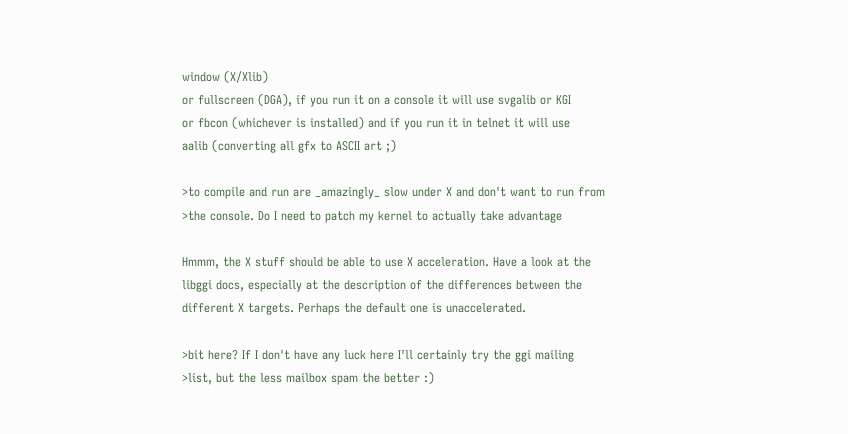window (X/Xlib)
or fullscreen (DGA), if you run it on a console it will use svgalib or KGI
or fbcon (whichever is installed) and if you run it in telnet it will use
aalib (converting all gfx to ASCII art ;)

>to compile and run are _amazingly_ slow under X and don't want to run from
>the console. Do I need to patch my kernel to actually take advantage

Hmmm, the X stuff should be able to use X acceleration. Have a look at the
libggi docs, especially at the description of the differences between the
different X targets. Perhaps the default one is unaccelerated.

>bit here? If I don't have any luck here I'll certainly try the ggi mailing
>list, but the less mailbox spam the better :)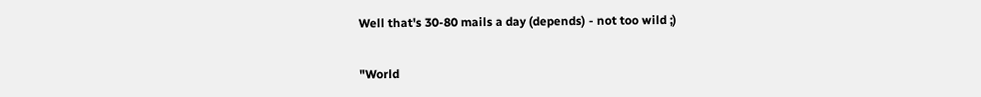Well that's 30-80 mails a day (depends) - not too wild ;)


"World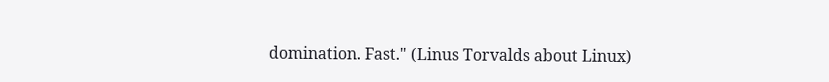domination. Fast." (Linus Torvalds about Linux)